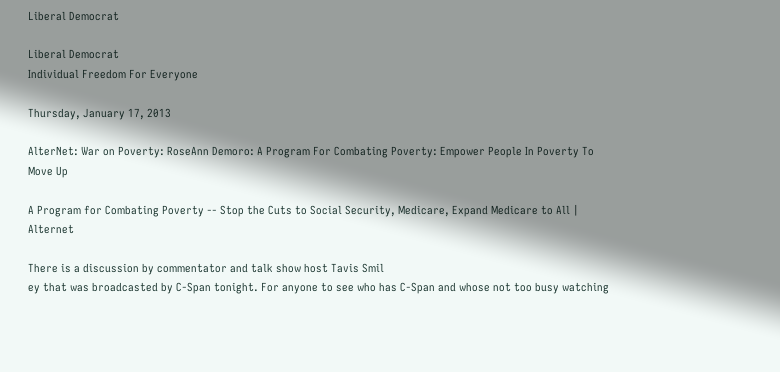Liberal Democrat

Liberal Democrat
Individual Freedom For Everyone

Thursday, January 17, 2013

AlterNet: War on Poverty: RoseAnn Demoro: A Program For Combating Poverty: Empower People In Poverty To Move Up

A Program for Combating Poverty -- Stop the Cuts to Social Security, Medicare, Expand Medicare to All | Alternet

There is a discussion by commentator and talk show host Tavis Smil
ey that was broadcasted by C-Span tonight. For anyone to see who has C-Span and whose not too busy watching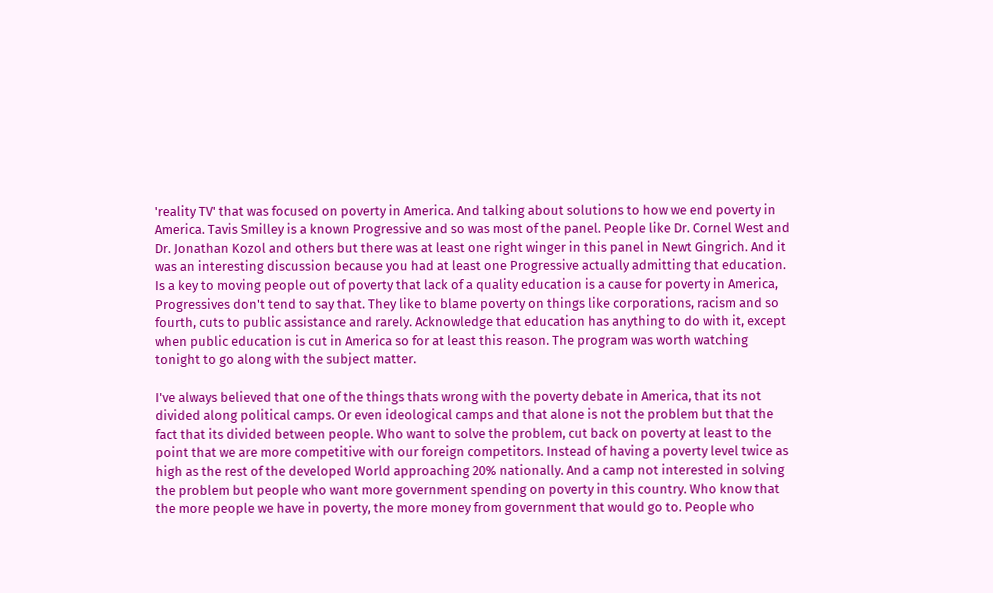'reality TV' that was focused on poverty in America. And talking about solutions to how we end poverty in America. Tavis Smilley is a known Progressive and so was most of the panel. People like Dr. Cornel West and Dr. Jonathan Kozol and others but there was at least one right winger in this panel in Newt Gingrich. And it was an interesting discussion because you had at least one Progressive actually admitting that education. Is a key to moving people out of poverty that lack of a quality education is a cause for poverty in America, Progressives don't tend to say that. They like to blame poverty on things like corporations, racism and so fourth, cuts to public assistance and rarely. Acknowledge that education has anything to do with it, except when public education is cut in America so for at least this reason. The program was worth watching tonight to go along with the subject matter.

I've always believed that one of the things thats wrong with the poverty debate in America, that its not divided along political camps. Or even ideological camps and that alone is not the problem but that the fact that its divided between people. Who want to solve the problem, cut back on poverty at least to the point that we are more competitive with our foreign competitors. Instead of having a poverty level twice as high as the rest of the developed World approaching 20% nationally. And a camp not interested in solving the problem but people who want more government spending on poverty in this country. Who know that the more people we have in poverty, the more money from government that would go to. People who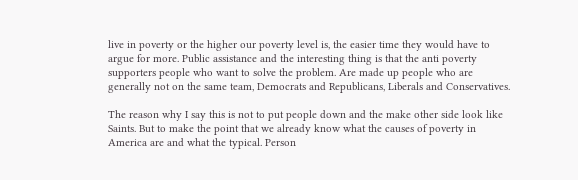live in poverty or the higher our poverty level is, the easier time they would have to argue for more. Public assistance and the interesting thing is that the anti poverty supporters people who want to solve the problem. Are made up people who are generally not on the same team, Democrats and Republicans, Liberals and Conservatives.

The reason why I say this is not to put people down and the make other side look like Saints. But to make the point that we already know what the causes of poverty in America are and what the typical. Person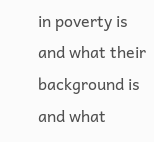in poverty is and what their background is and what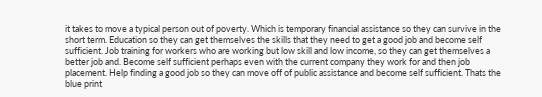it takes to move a typical person out of poverty. Which is temporary financial assistance so they can survive in the short term. Education so they can get themselves the skills that they need to get a good job and become self sufficient. Job training for workers who are working but low skill and low income, so they can get themselves a better job and. Become self sufficient perhaps even with the current company they work for and then job placement. Help finding a good job so they can move off of public assistance and become self sufficient. Thats the blue print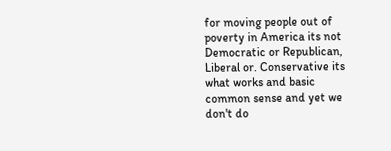for moving people out of poverty in America its not Democratic or Republican, Liberal or. Conservative its what works and basic common sense and yet we don't do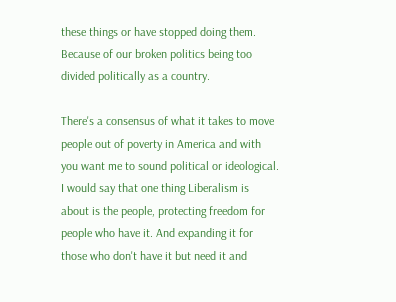these things or have stopped doing them. Because of our broken politics being too divided politically as a country.

There's a consensus of what it takes to move people out of poverty in America and with you want me to sound political or ideological. I would say that one thing Liberalism is about is the people, protecting freedom for people who have it. And expanding it for those who don't have it but need it and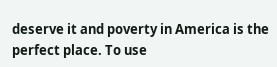deserve it and poverty in America is the perfect place. To use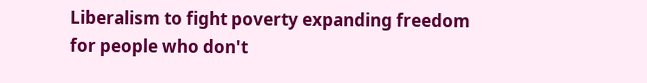Liberalism to fight poverty expanding freedom for people who don't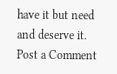have it but need and deserve it.
Post a Comment